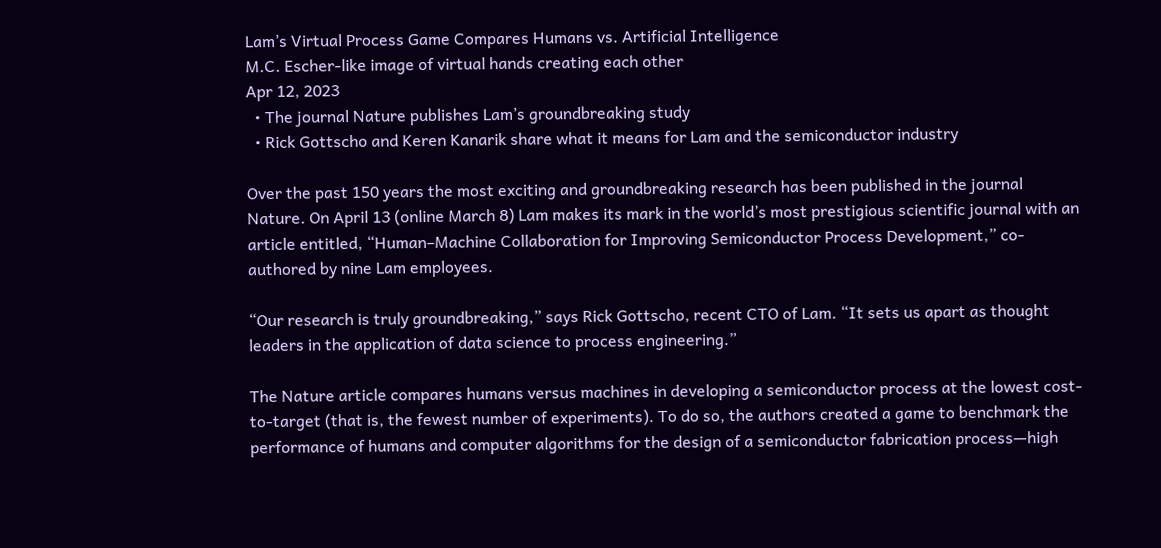Lam’s Virtual Process Game Compares Humans vs. Artificial Intelligence
M.C. Escher-like image of virtual hands creating each other
Apr 12, 2023
  • The journal Nature publishes Lam’s groundbreaking study
  • Rick Gottscho and Keren Kanarik share what it means for Lam and the semiconductor industry

Over the past 150 years the most exciting and groundbreaking research has been published in the journal Nature. On April 13 (online March 8) Lam makes its mark in the world’s most prestigious scientific journal with an article entitled, “Human–Machine Collaboration for Improving Semiconductor Process Development,” co-authored by nine Lam employees.

“Our research is truly groundbreaking,” says Rick Gottscho, recent CTO of Lam. “It sets us apart as thought leaders in the application of data science to process engineering.”

The Nature article compares humans versus machines in developing a semiconductor process at the lowest cost-to-target (that is, the fewest number of experiments). To do so, the authors created a game to benchmark the performance of humans and computer algorithms for the design of a semiconductor fabrication process—high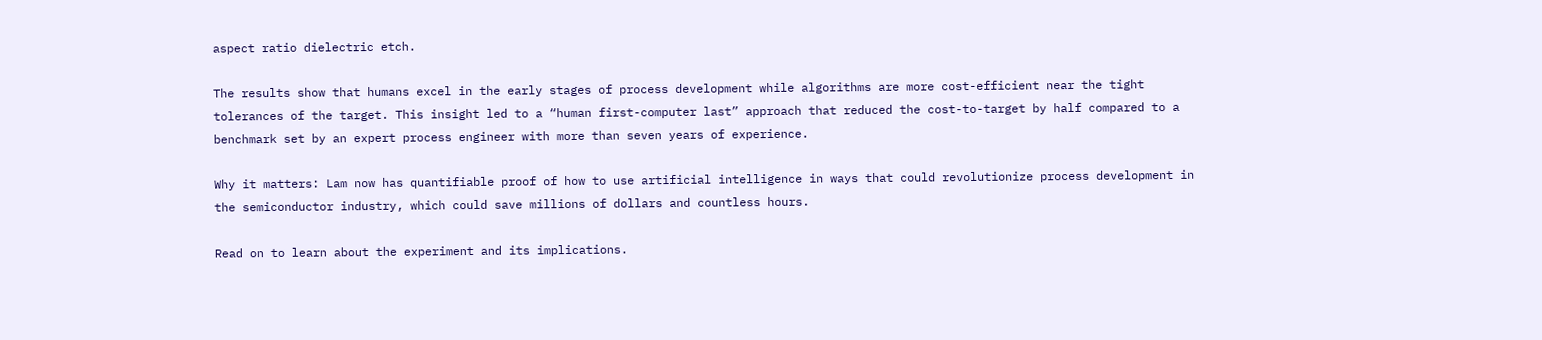aspect ratio dielectric etch.

The results show that humans excel in the early stages of process development while algorithms are more cost-efficient near the tight tolerances of the target. This insight led to a “human first-computer last” approach that reduced the cost-to-target by half compared to a benchmark set by an expert process engineer with more than seven years of experience.

Why it matters: Lam now has quantifiable proof of how to use artificial intelligence in ways that could revolutionize process development in the semiconductor industry, which could save millions of dollars and countless hours.

Read on to learn about the experiment and its implications.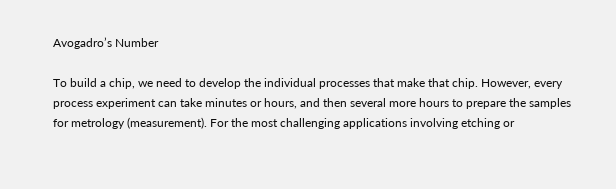Avogadro’s Number

To build a chip, we need to develop the individual processes that make that chip. However, every process experiment can take minutes or hours, and then several more hours to prepare the samples for metrology (measurement). For the most challenging applications involving etching or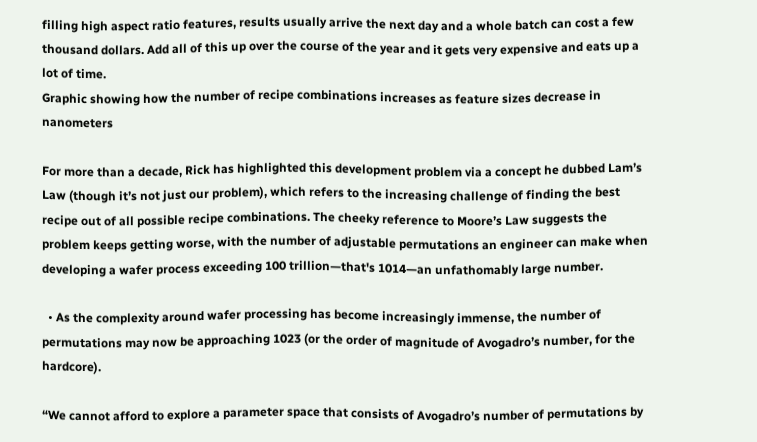filling high aspect ratio features, results usually arrive the next day and a whole batch can cost a few thousand dollars. Add all of this up over the course of the year and it gets very expensive and eats up a lot of time.
Graphic showing how the number of recipe combinations increases as feature sizes decrease in nanometers

For more than a decade, Rick has highlighted this development problem via a concept he dubbed Lam’s Law (though it’s not just our problem), which refers to the increasing challenge of finding the best recipe out of all possible recipe combinations. The cheeky reference to Moore’s Law suggests the problem keeps getting worse, with the number of adjustable permutations an engineer can make when developing a wafer process exceeding 100 trillion—that's 1014—an unfathomably large number.

  • As the complexity around wafer processing has become increasingly immense, the number of permutations may now be approaching 1023 (or the order of magnitude of Avogadro’s number, for the hardcore).

“We cannot afford to explore a parameter space that consists of Avogadro’s number of permutations by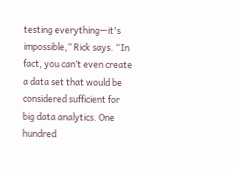testing everything—it's impossible,” Rick says. “In fact, you can’t even create a data set that would be considered sufficient for big data analytics. One hundred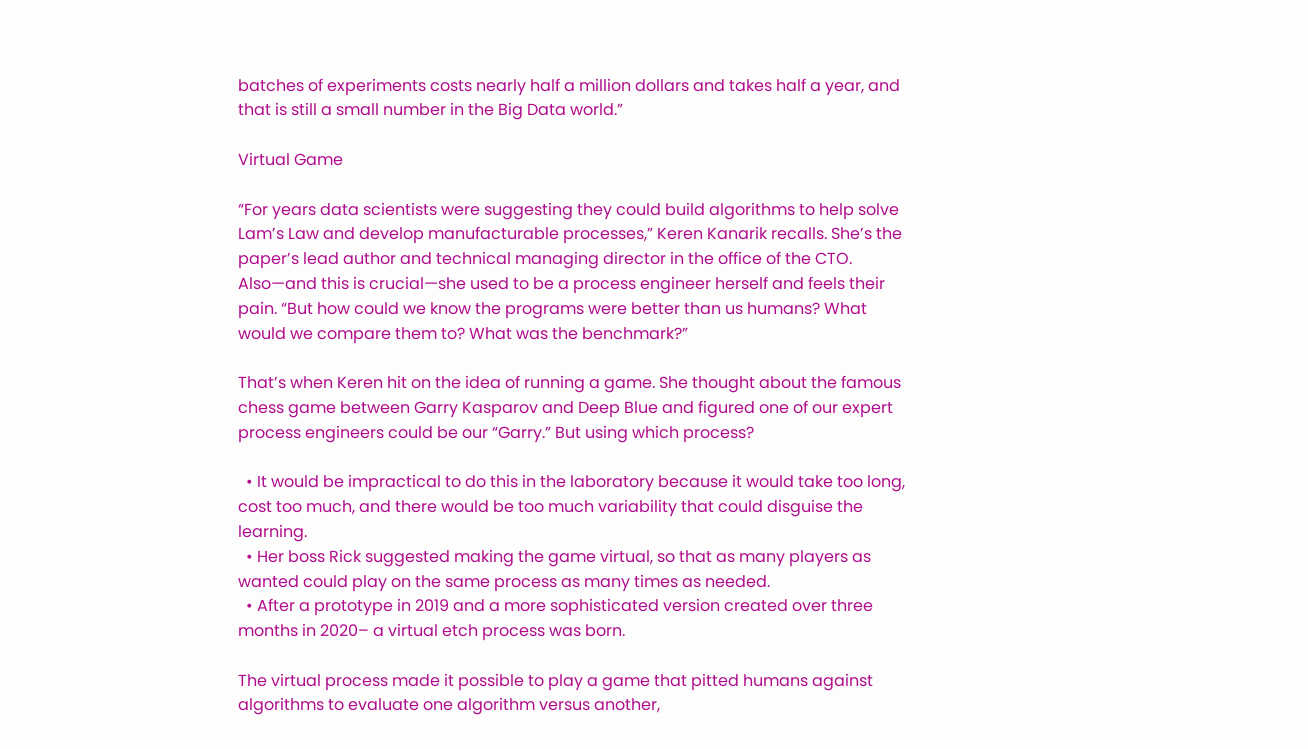batches of experiments costs nearly half a million dollars and takes half a year, and that is still a small number in the Big Data world.”

Virtual Game

“For years data scientists were suggesting they could build algorithms to help solve Lam’s Law and develop manufacturable processes,” Keren Kanarik recalls. She’s the paper’s lead author and technical managing director in the office of the CTO. Also—and this is crucial—she used to be a process engineer herself and feels their pain. “But how could we know the programs were better than us humans? What would we compare them to? What was the benchmark?”

That’s when Keren hit on the idea of running a game. She thought about the famous chess game between Garry Kasparov and Deep Blue and figured one of our expert process engineers could be our “Garry.” But using which process?

  • It would be impractical to do this in the laboratory because it would take too long, cost too much, and there would be too much variability that could disguise the learning.
  • Her boss Rick suggested making the game virtual, so that as many players as wanted could play on the same process as many times as needed.
  • After a prototype in 2019 and a more sophisticated version created over three months in 2020– a virtual etch process was born.

The virtual process made it possible to play a game that pitted humans against algorithms to evaluate one algorithm versus another,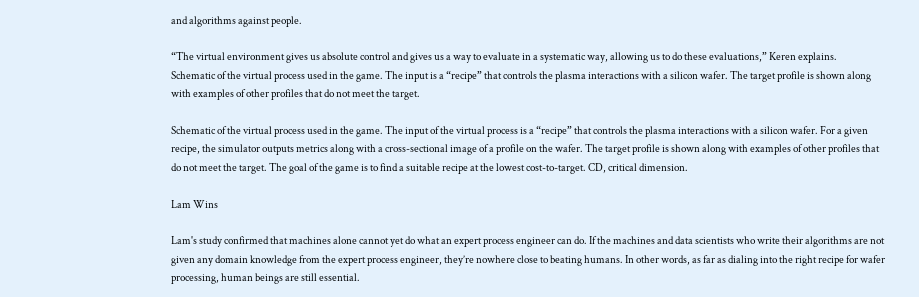and algorithms against people.

“The virtual environment gives us absolute control and gives us a way to evaluate in a systematic way, allowing us to do these evaluations,” Keren explains.
Schematic of the virtual process used in the game. The input is a “recipe” that controls the plasma interactions with a silicon wafer. The target profile is shown along with examples of other profiles that do not meet the target.

Schematic of the virtual process used in the game. The input of the virtual process is a “recipe” that controls the plasma interactions with a silicon wafer. For a given recipe, the simulator outputs metrics along with a cross-sectional image of a profile on the wafer. The target profile is shown along with examples of other profiles that do not meet the target. The goal of the game is to find a suitable recipe at the lowest cost-to-target. CD, critical dimension.

Lam Wins

Lam's study confirmed that machines alone cannot yet do what an expert process engineer can do. If the machines and data scientists who write their algorithms are not given any domain knowledge from the expert process engineer, they’re nowhere close to beating humans. In other words, as far as dialing into the right recipe for wafer processing, human beings are still essential.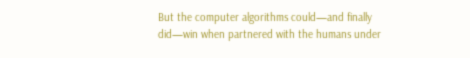But the computer algorithms could—and finally did—win when partnered with the humans under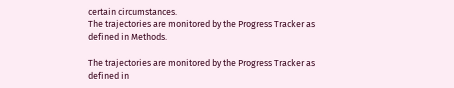certain circumstances.
The trajectories are monitored by the Progress Tracker as defined in Methods.

The trajectories are monitored by the Progress Tracker as defined in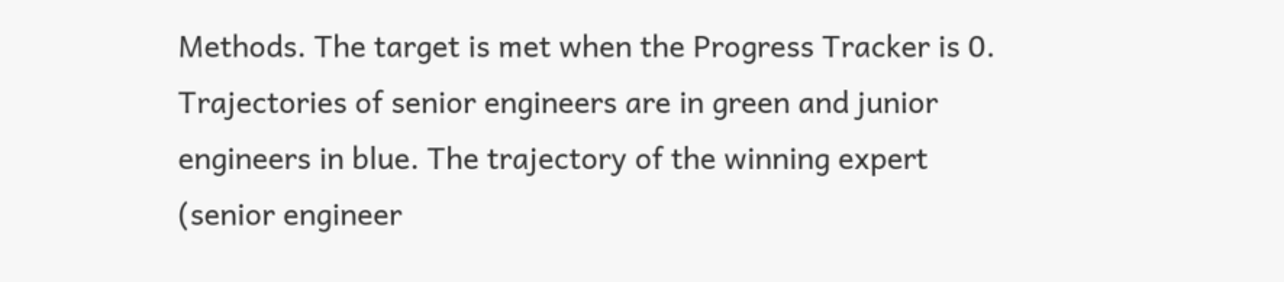Methods. The target is met when the Progress Tracker is 0. Trajectories of senior engineers are in green and junior engineers in blue. The trajectory of the winning expert (senior engineer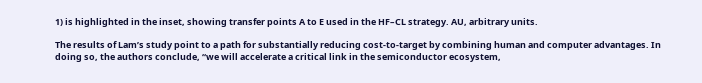1) is highlighted in the inset, showing transfer points A to E used in the HF–CL strategy. AU, arbitrary units.

The results of Lam’s study point to a path for substantially reducing cost-to-target by combining human and computer advantages. In doing so, the authors conclude, “we will accelerate a critical link in the semiconductor ecosystem,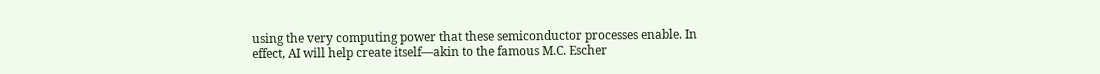using the very computing power that these semiconductor processes enable. In effect, AI will help create itself—akin to the famous M.C. Escher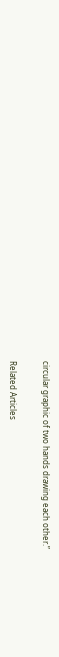circular graphic of two hands drawing each other.”


Related Articles